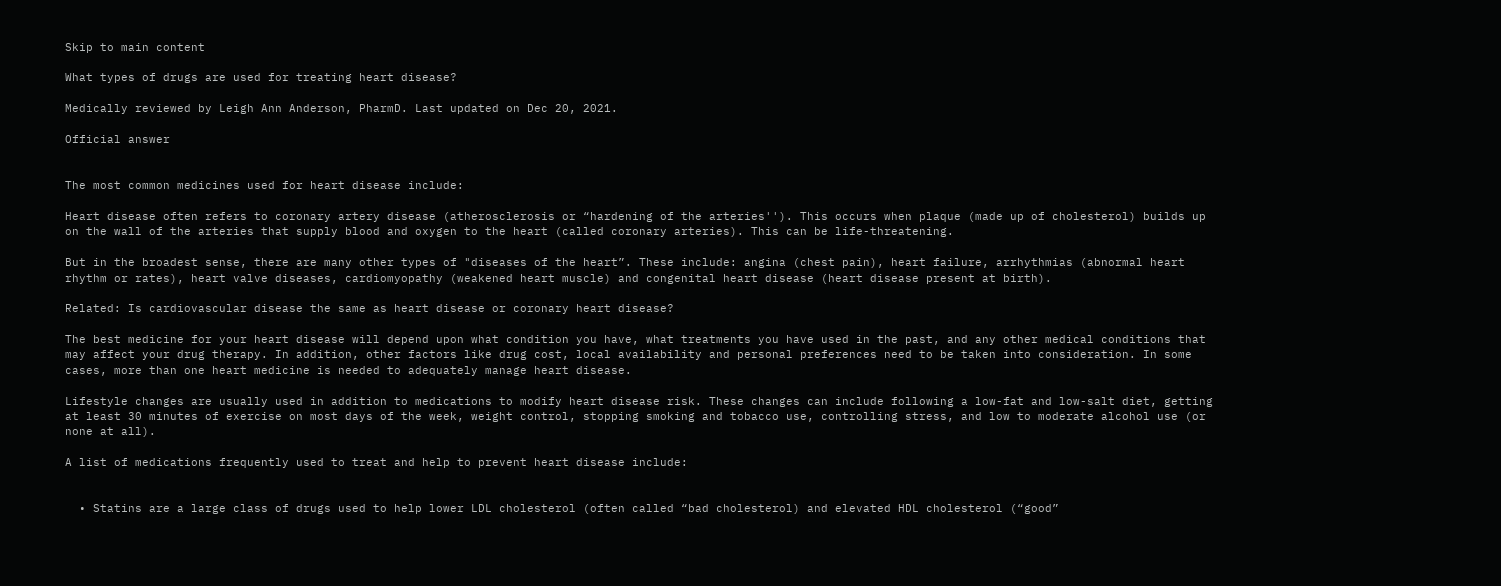Skip to main content

What types of drugs are used for treating heart disease?

Medically reviewed by Leigh Ann Anderson, PharmD. Last updated on Dec 20, 2021.

Official answer


The most common medicines used for heart disease include:

Heart disease often refers to coronary artery disease (atherosclerosis or “hardening of the arteries''). This occurs when plaque (made up of cholesterol) builds up on the wall of the arteries that supply blood and oxygen to the heart (called coronary arteries). This can be life-threatening.

But in the broadest sense, there are many other types of "diseases of the heart”. These include: angina (chest pain), heart failure, arrhythmias (abnormal heart rhythm or rates), heart valve diseases, cardiomyopathy (weakened heart muscle) and congenital heart disease (heart disease present at birth).

Related: Is cardiovascular disease the same as heart disease or coronary heart disease?

The best medicine for your heart disease will depend upon what condition you have, what treatments you have used in the past, and any other medical conditions that may affect your drug therapy. In addition, other factors like drug cost, local availability and personal preferences need to be taken into consideration. In some cases, more than one heart medicine is needed to adequately manage heart disease.

Lifestyle changes are usually used in addition to medications to modify heart disease risk. These changes can include following a low-fat and low-salt diet, getting at least 30 minutes of exercise on most days of the week, weight control, stopping smoking and tobacco use, controlling stress, and low to moderate alcohol use (or none at all).

A list of medications frequently used to treat and help to prevent heart disease include:


  • Statins are a large class of drugs used to help lower LDL cholesterol (often called “bad cholesterol) and elevated HDL cholesterol (“good”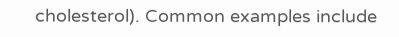cholesterol). Common examples include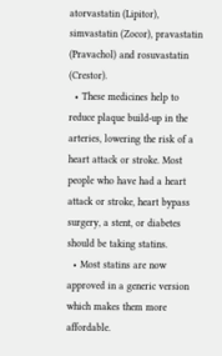atorvastatin (Lipitor), simvastatin (Zocor), pravastatin (Pravachol) and rosuvastatin (Crestor).
  • These medicines help to reduce plaque build-up in the arteries, lowering the risk of a heart attack or stroke. Most people who have had a heart attack or stroke, heart bypass surgery, a stent, or diabetes should be taking statins.
  • Most statins are now approved in a generic version which makes them more affordable.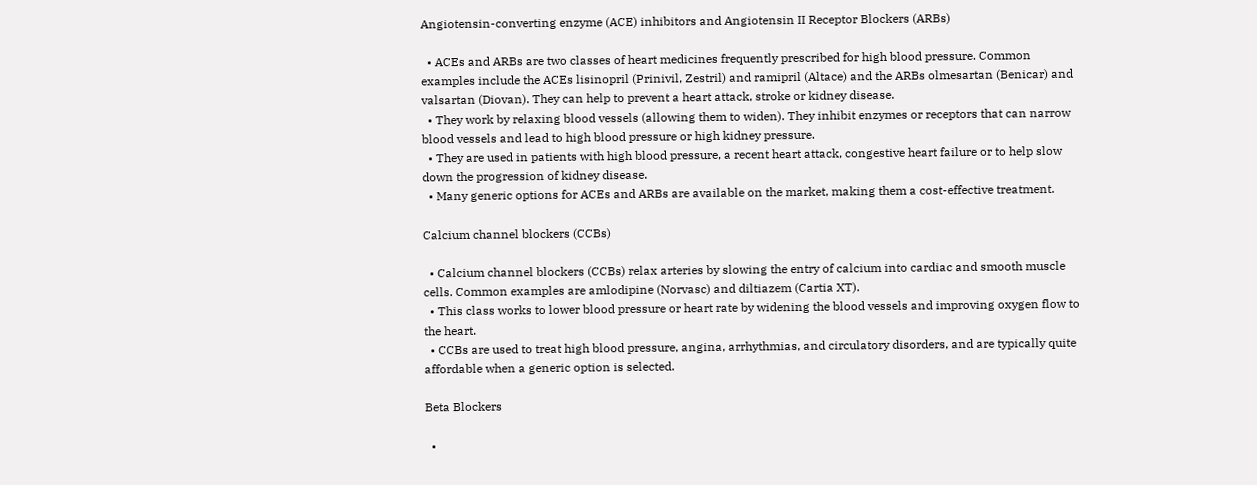Angiotensin-converting enzyme (ACE) inhibitors and Angiotensin II Receptor Blockers (ARBs)

  • ACEs and ARBs are two classes of heart medicines frequently prescribed for high blood pressure. Common examples include the ACEs lisinopril (Prinivil, Zestril) and ramipril (Altace) and the ARBs olmesartan (Benicar) and valsartan (Diovan). They can help to prevent a heart attack, stroke or kidney disease.
  • They work by relaxing blood vessels (allowing them to widen). They inhibit enzymes or receptors that can narrow blood vessels and lead to high blood pressure or high kidney pressure.
  • They are used in patients with high blood pressure, a recent heart attack, congestive heart failure or to help slow down the progression of kidney disease.
  • Many generic options for ACEs and ARBs are available on the market, making them a cost-effective treatment.

Calcium channel blockers (CCBs)

  • Calcium channel blockers (CCBs) relax arteries by slowing the entry of calcium into cardiac and smooth muscle cells. Common examples are amlodipine (Norvasc) and diltiazem (Cartia XT).
  • This class works to lower blood pressure or heart rate by widening the blood vessels and improving oxygen flow to the heart.
  • CCBs are used to treat high blood pressure, angina, arrhythmias, and circulatory disorders, and are typically quite affordable when a generic option is selected.

Beta Blockers

  •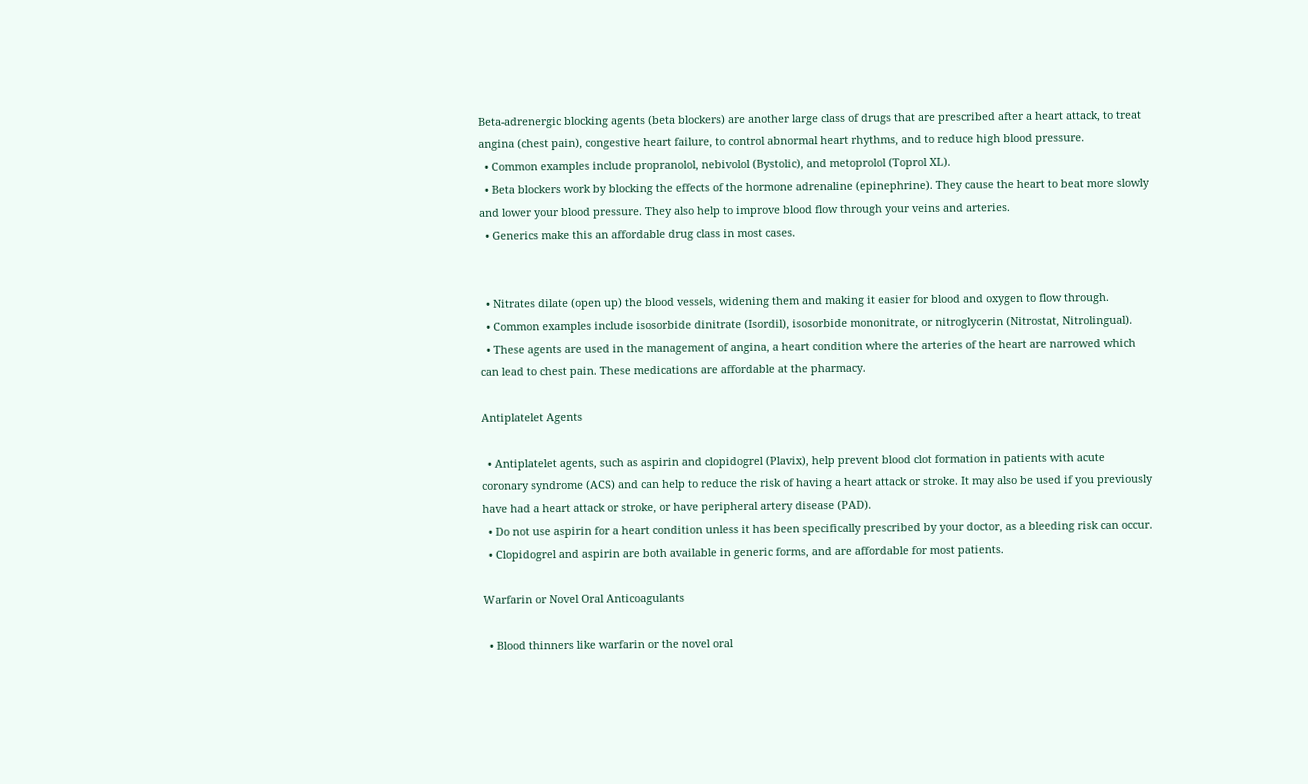Beta-adrenergic blocking agents (beta blockers) are another large class of drugs that are prescribed after a heart attack, to treat angina (chest pain), congestive heart failure, to control abnormal heart rhythms, and to reduce high blood pressure.
  • Common examples include propranolol, nebivolol (Bystolic), and metoprolol (Toprol XL).
  • Beta blockers work by blocking the effects of the hormone adrenaline (epinephrine). They cause the heart to beat more slowly and lower your blood pressure. They also help to improve blood flow through your veins and arteries.
  • Generics make this an affordable drug class in most cases.


  • Nitrates dilate (open up) the blood vessels, widening them and making it easier for blood and oxygen to flow through.
  • Common examples include isosorbide dinitrate (Isordil), isosorbide mononitrate, or nitroglycerin (Nitrostat, Nitrolingual).
  • These agents are used in the management of angina, a heart condition where the arteries of the heart are narrowed which can lead to chest pain. These medications are affordable at the pharmacy.

Antiplatelet Agents

  • Antiplatelet agents, such as aspirin and clopidogrel (Plavix), help prevent blood clot formation in patients with acute coronary syndrome (ACS) and can help to reduce the risk of having a heart attack or stroke. It may also be used if you previously have had a heart attack or stroke, or have peripheral artery disease (PAD).
  • Do not use aspirin for a heart condition unless it has been specifically prescribed by your doctor, as a bleeding risk can occur.
  • Clopidogrel and aspirin are both available in generic forms, and are affordable for most patients.

Warfarin or Novel Oral Anticoagulants

  • Blood thinners like warfarin or the novel oral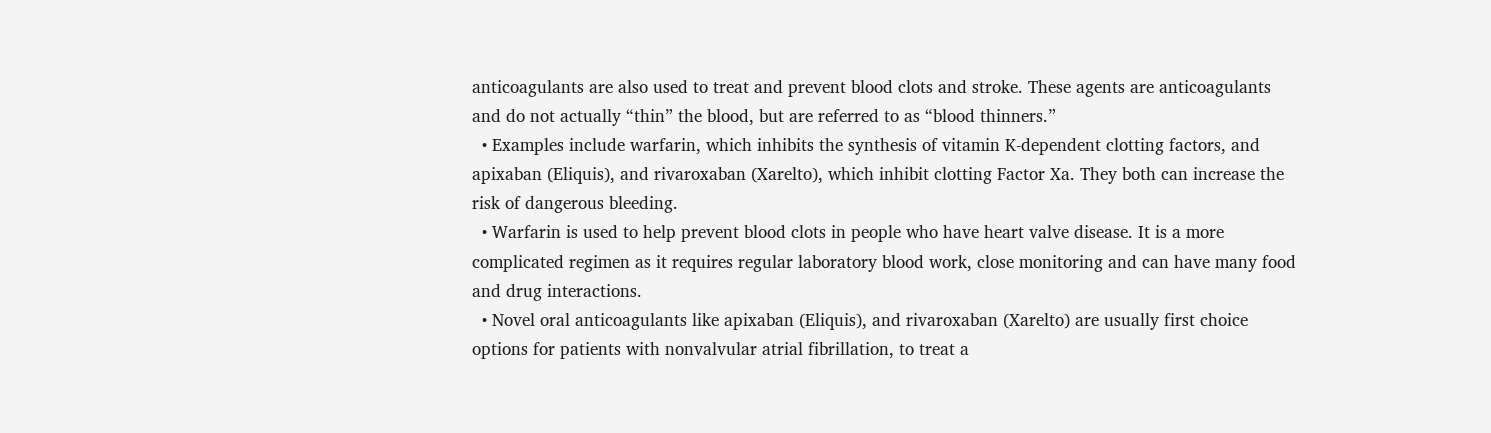anticoagulants are also used to treat and prevent blood clots and stroke. These agents are anticoagulants and do not actually “thin” the blood, but are referred to as “blood thinners.”
  • Examples include warfarin, which inhibits the synthesis of vitamin K-dependent clotting factors, and apixaban (Eliquis), and rivaroxaban (Xarelto), which inhibit clotting Factor Xa. They both can increase the risk of dangerous bleeding.
  • Warfarin is used to help prevent blood clots in people who have heart valve disease. It is a more complicated regimen as it requires regular laboratory blood work, close monitoring and can have many food and drug interactions.
  • Novel oral anticoagulants like apixaban (Eliquis), and rivaroxaban (Xarelto) are usually first choice options for patients with nonvalvular atrial fibrillation, to treat a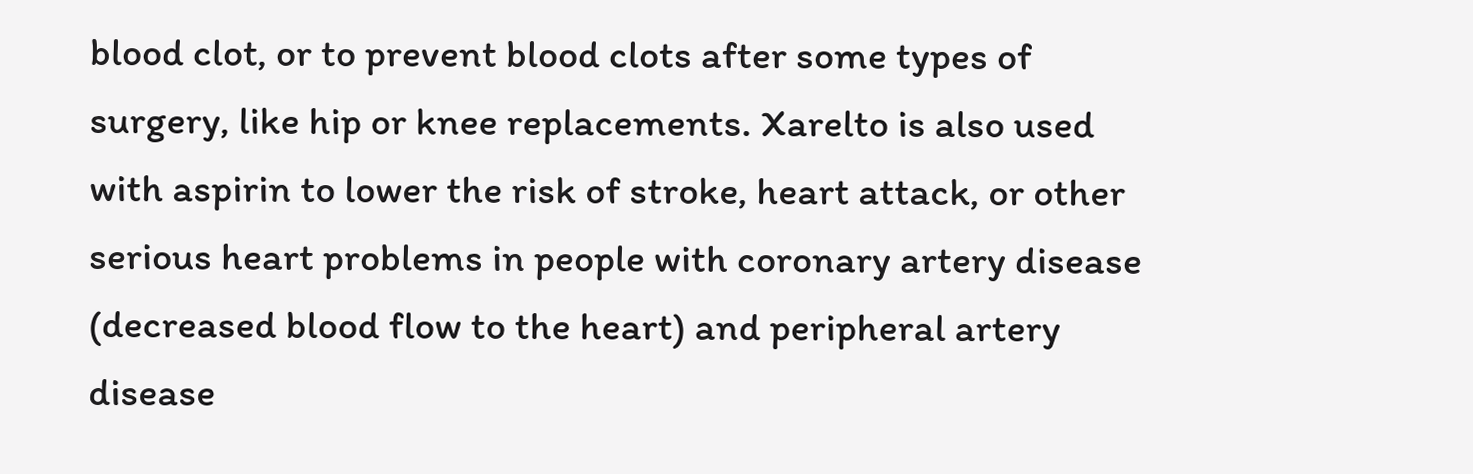blood clot, or to prevent blood clots after some types of surgery, like hip or knee replacements. Xarelto is also used with aspirin to lower the risk of stroke, heart attack, or other serious heart problems in people with coronary artery disease (decreased blood flow to the heart) and peripheral artery disease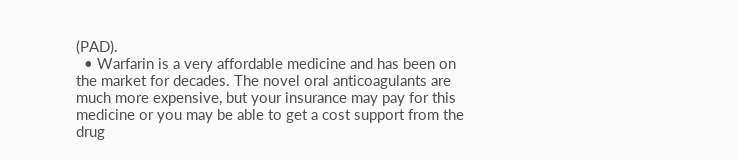(PAD).
  • Warfarin is a very affordable medicine and has been on the market for decades. The novel oral anticoagulants are much more expensive, but your insurance may pay for this medicine or you may be able to get a cost support from the drug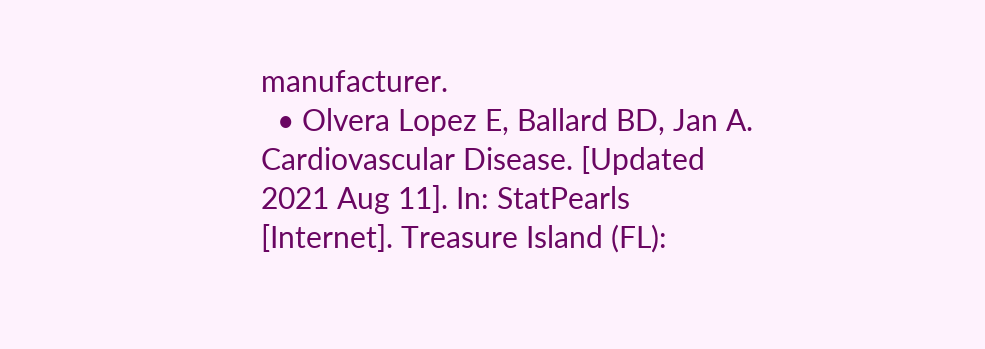manufacturer.
  • Olvera Lopez E, Ballard BD, Jan A. Cardiovascular Disease. [Updated 2021 Aug 11]. In: StatPearls [Internet]. Treasure Island (FL):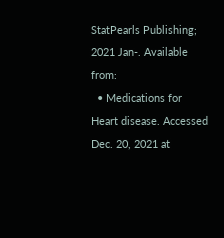StatPearls Publishing; 2021 Jan-. Available from:
  • Medications for Heart disease. Accessed Dec. 20, 2021 at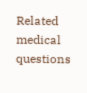Related medical questions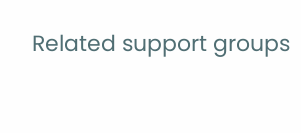Related support groups